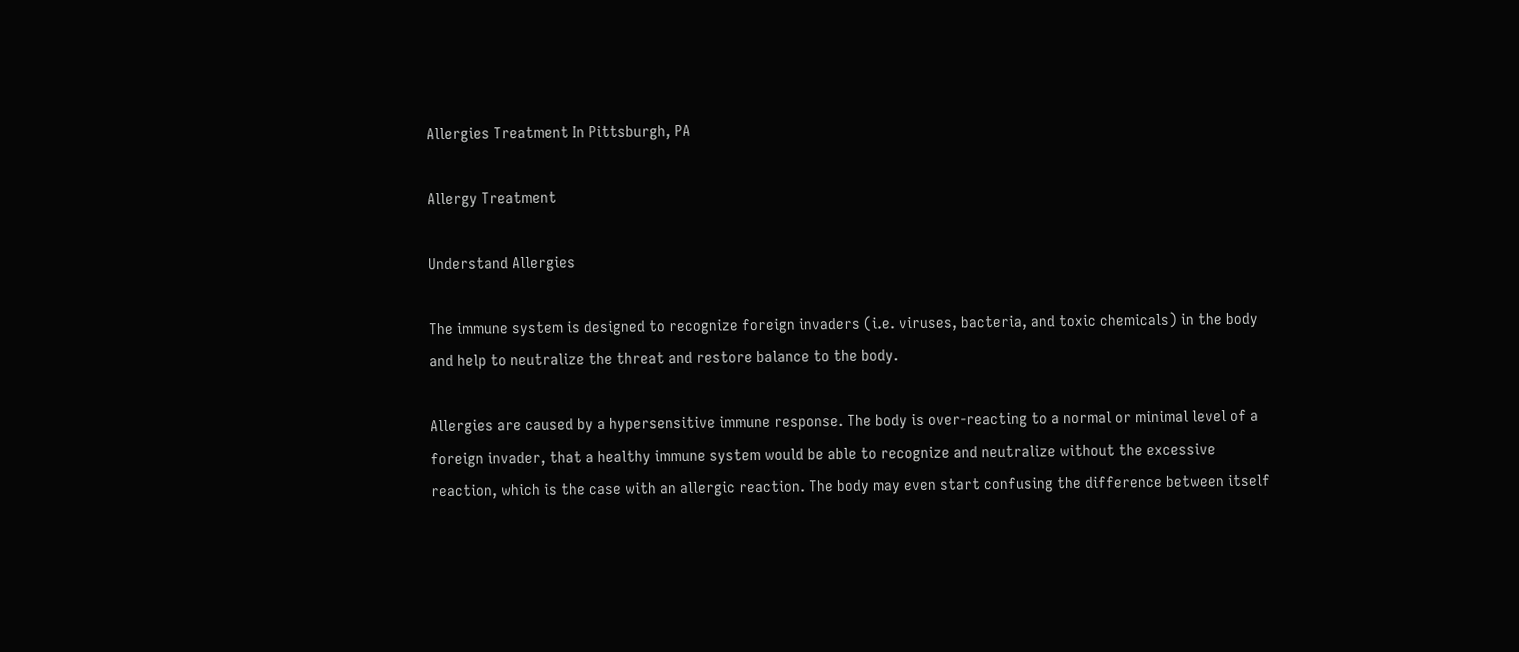Allergies Treatment In Pittsburgh, PA

Allergy Treatment

Understand Allergies

The immune system is designed to recognize foreign invaders (i.e. viruses, bacteria, and toxic chemicals) in the body and help to neutralize the threat and restore balance to the body.

Allergies are caused by a hypersensitive immune response. The body is over-reacting to a normal or minimal level of a foreign invader, that a healthy immune system would be able to recognize and neutralize without the excessive reaction, which is the case with an allergic reaction. The body may even start confusing the difference between itself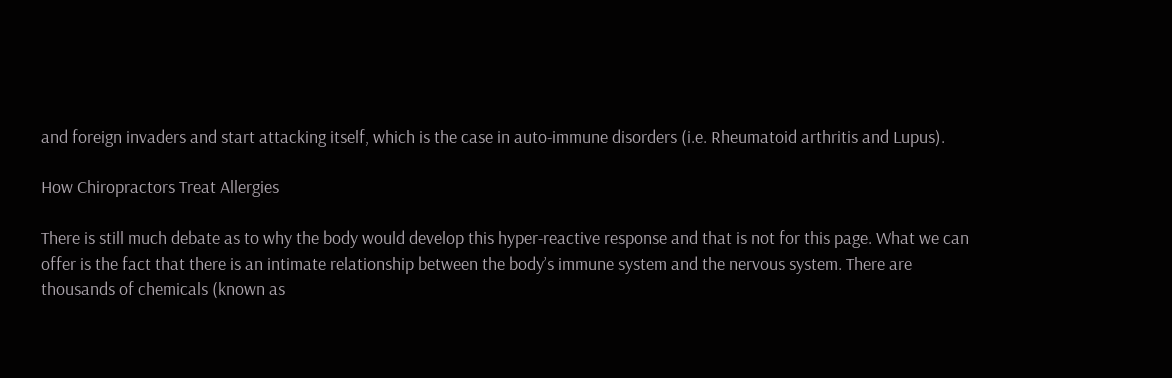and foreign invaders and start attacking itself, which is the case in auto-immune disorders (i.e. Rheumatoid arthritis and Lupus).

How Chiropractors Treat Allergies

There is still much debate as to why the body would develop this hyper-reactive response and that is not for this page. What we can offer is the fact that there is an intimate relationship between the body’s immune system and the nervous system. There are thousands of chemicals (known as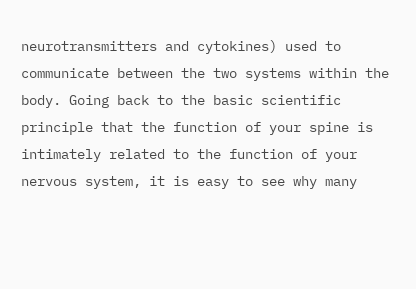neurotransmitters and cytokines) used to communicate between the two systems within the body. Going back to the basic scientific principle that the function of your spine is intimately related to the function of your nervous system, it is easy to see why many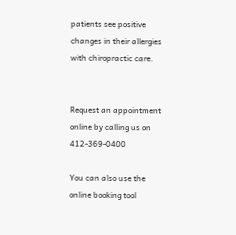patients see positive changes in their allergies with chiropractic care.


Request an appointment online by calling us on 412-369-0400

You can also use the online booking tool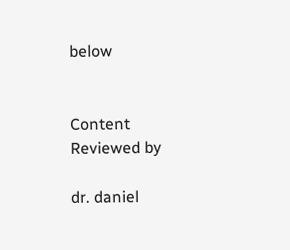below


Content Reviewed by

dr. daniel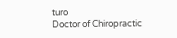turo
Doctor of Chiropractic